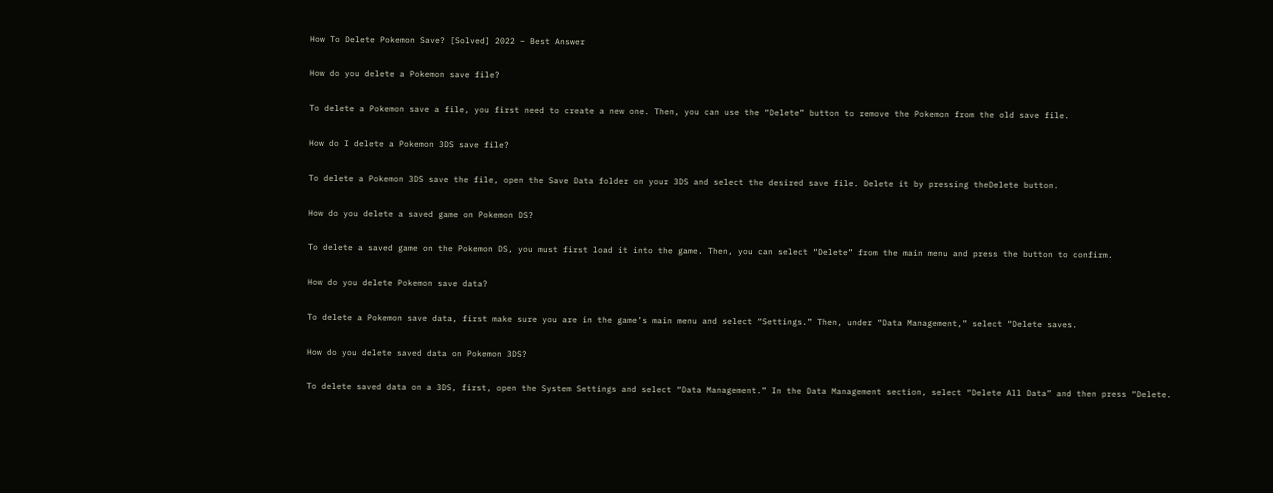How To Delete Pokemon Save? [Solved] 2022 – Best Answer

How do you delete a Pokemon save file?

To delete a Pokemon save a file, you first need to create a new one. Then, you can use the “Delete” button to remove the Pokemon from the old save file.

How do I delete a Pokemon 3DS save file?

To delete a Pokemon 3DS save the file, open the Save Data folder on your 3DS and select the desired save file. Delete it by pressing theDelete button.

How do you delete a saved game on Pokemon DS?

To delete a saved game on the Pokemon DS, you must first load it into the game. Then, you can select “Delete” from the main menu and press the button to confirm.

How do you delete Pokemon save data?

To delete a Pokemon save data, first make sure you are in the game’s main menu and select “Settings.” Then, under “Data Management,” select “Delete saves.

How do you delete saved data on Pokemon 3DS?

To delete saved data on a 3DS, first, open the System Settings and select “Data Management.” In the Data Management section, select “Delete All Data” and then press “Delete.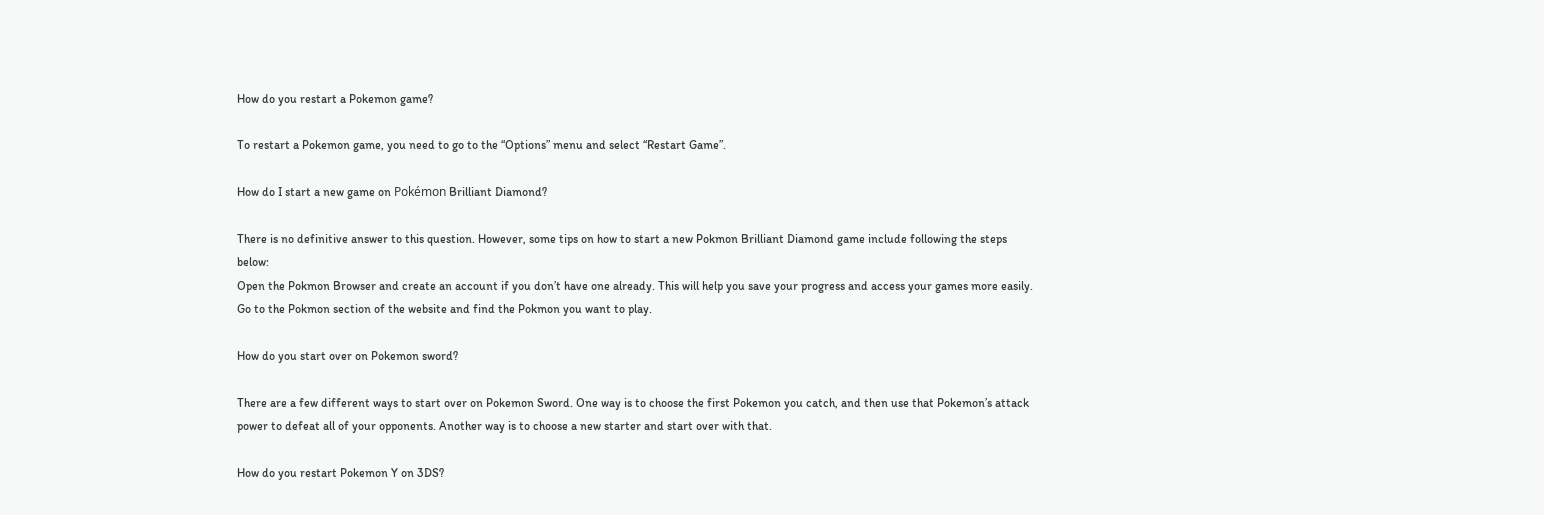How do you restart a Pokemon game?

To restart a Pokemon game, you need to go to the “Options” menu and select “Restart Game”.

How do I start a new game on Pokémon Brilliant Diamond?

There is no definitive answer to this question. However, some tips on how to start a new Pokmon Brilliant Diamond game include following the steps below:
Open the Pokmon Browser and create an account if you don’t have one already. This will help you save your progress and access your games more easily.
Go to the Pokmon section of the website and find the Pokmon you want to play.

How do you start over on Pokemon sword?

There are a few different ways to start over on Pokemon Sword. One way is to choose the first Pokemon you catch, and then use that Pokemon’s attack power to defeat all of your opponents. Another way is to choose a new starter and start over with that.

How do you restart Pokemon Y on 3DS?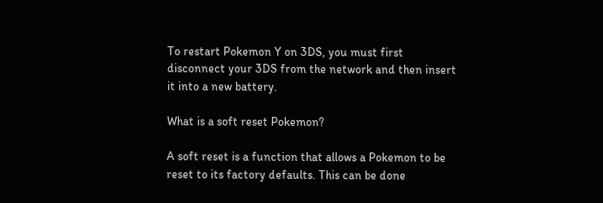To restart Pokemon Y on 3DS, you must first disconnect your 3DS from the network and then insert it into a new battery.

What is a soft reset Pokemon?

A soft reset is a function that allows a Pokemon to be reset to its factory defaults. This can be done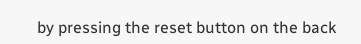by pressing the reset button on the back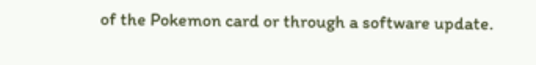of the Pokemon card or through a software update.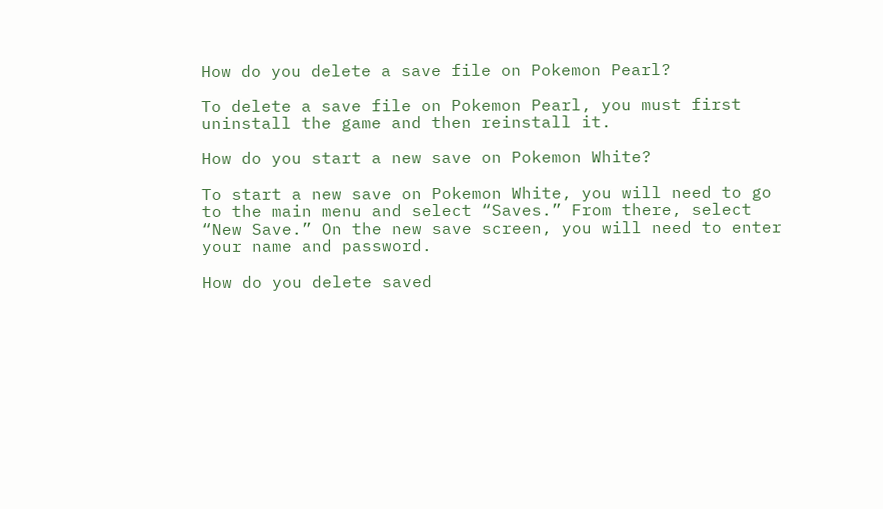How do you delete a save file on Pokemon Pearl?

To delete a save file on Pokemon Pearl, you must first uninstall the game and then reinstall it.

How do you start a new save on Pokemon White?

To start a new save on Pokemon White, you will need to go to the main menu and select “Saves.” From there, select “New Save.” On the new save screen, you will need to enter your name and password.

How do you delete saved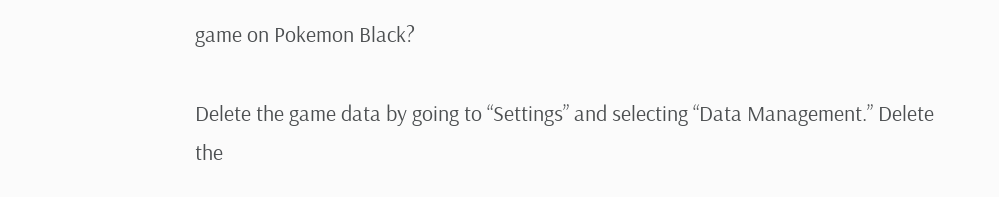game on Pokemon Black?

Delete the game data by going to “Settings” and selecting “Data Management.” Delete the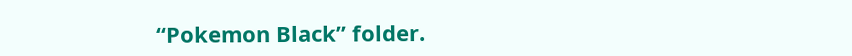“Pokemon Black” folder.